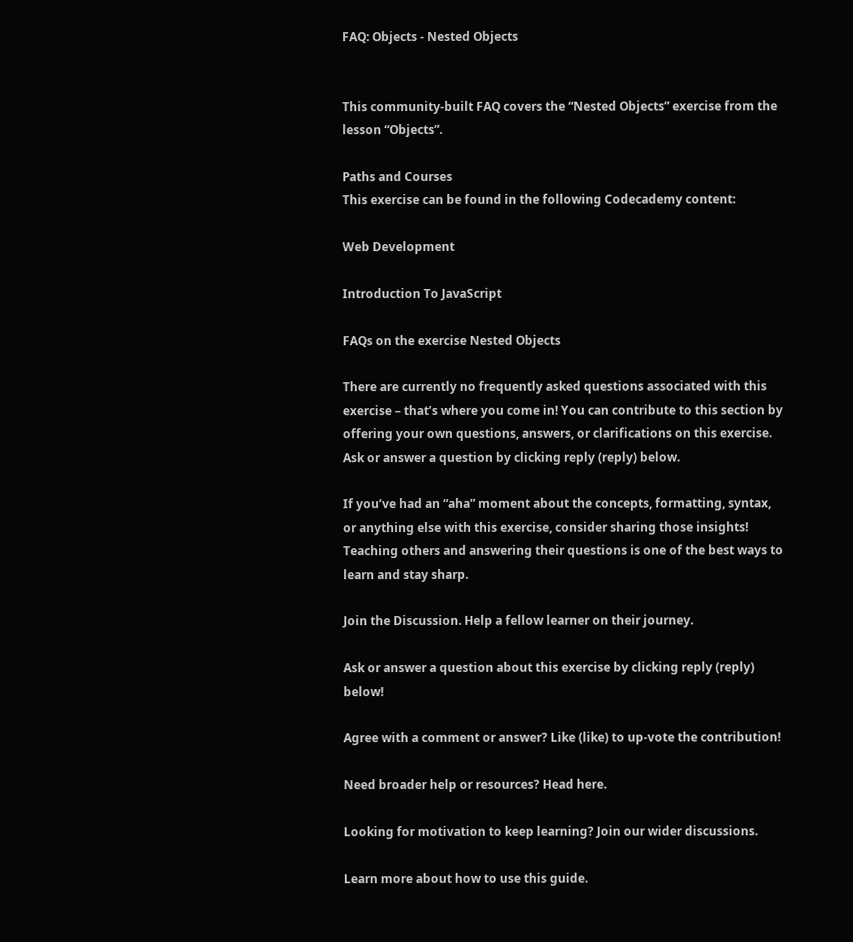FAQ: Objects - Nested Objects


This community-built FAQ covers the “Nested Objects” exercise from the lesson “Objects”.

Paths and Courses
This exercise can be found in the following Codecademy content:

Web Development

Introduction To JavaScript

FAQs on the exercise Nested Objects

There are currently no frequently asked questions associated with this exercise – that’s where you come in! You can contribute to this section by offering your own questions, answers, or clarifications on this exercise. Ask or answer a question by clicking reply (reply) below.

If you’ve had an “aha” moment about the concepts, formatting, syntax, or anything else with this exercise, consider sharing those insights! Teaching others and answering their questions is one of the best ways to learn and stay sharp.

Join the Discussion. Help a fellow learner on their journey.

Ask or answer a question about this exercise by clicking reply (reply) below!

Agree with a comment or answer? Like (like) to up-vote the contribution!

Need broader help or resources? Head here.

Looking for motivation to keep learning? Join our wider discussions.

Learn more about how to use this guide.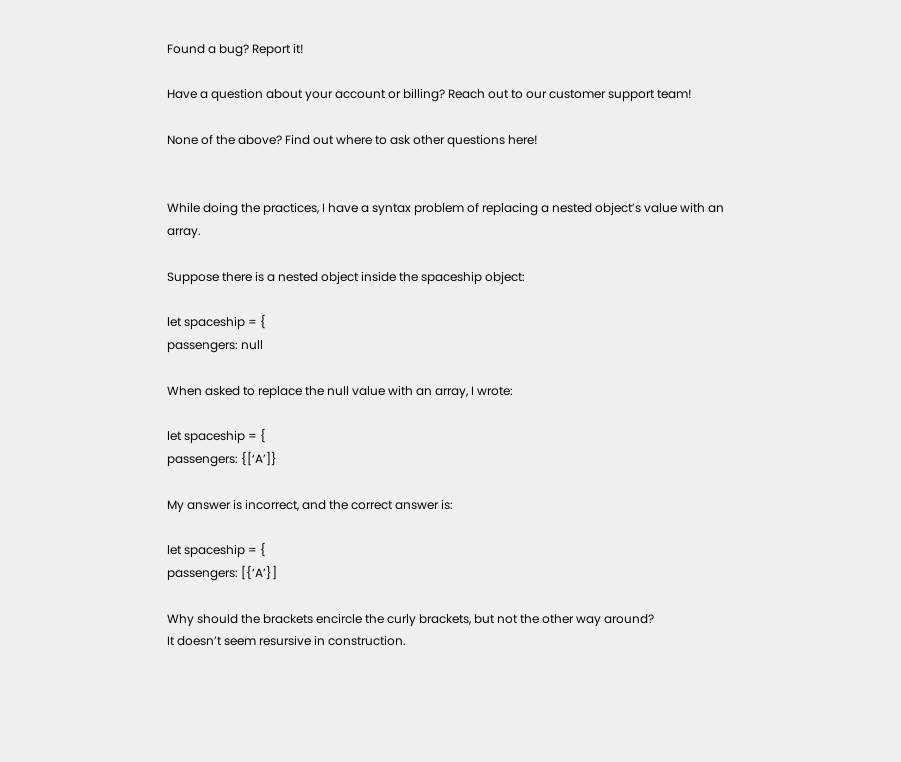Found a bug? Report it!

Have a question about your account or billing? Reach out to our customer support team!

None of the above? Find out where to ask other questions here!


While doing the practices, I have a syntax problem of replacing a nested object’s value with an array.

Suppose there is a nested object inside the spaceship object:

let spaceship = {
passengers: null

When asked to replace the null value with an array, I wrote:

let spaceship = {
passengers: {[‘A’]}

My answer is incorrect, and the correct answer is:

let spaceship = {
passengers: [{‘A’}]

Why should the brackets encircle the curly brackets, but not the other way around?
It doesn’t seem resursive in construction.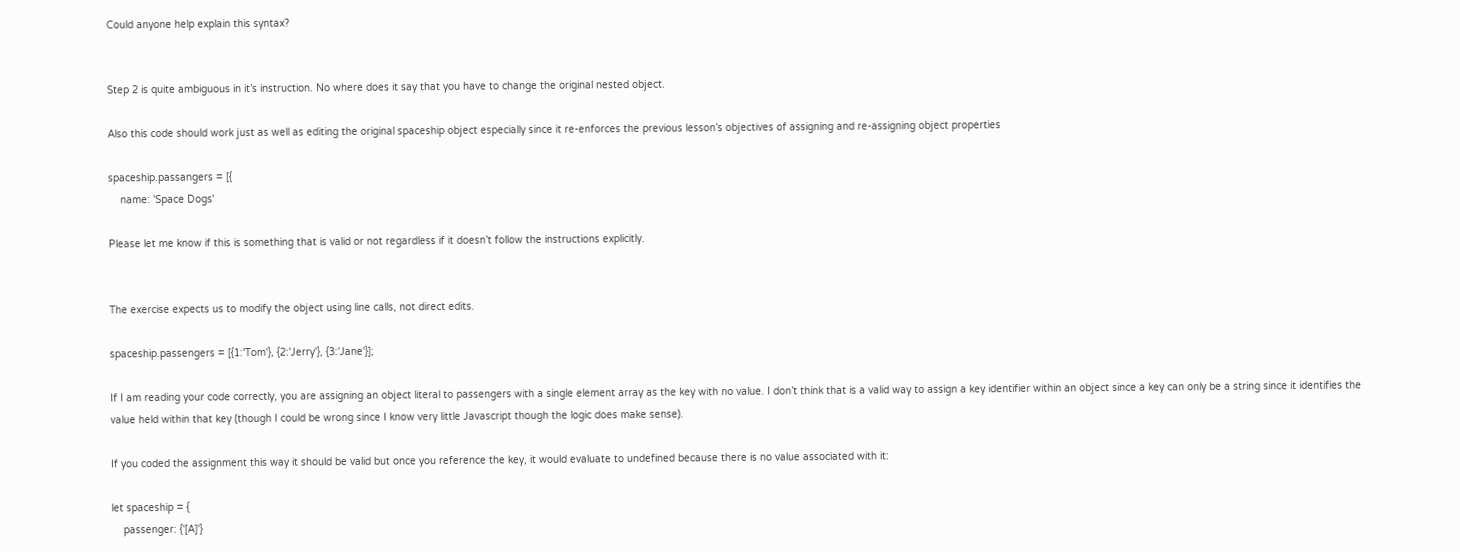Could anyone help explain this syntax?


Step 2 is quite ambiguous in it’s instruction. No where does it say that you have to change the original nested object.

Also this code should work just as well as editing the original spaceship object especially since it re-enforces the previous lesson’s objectives of assigning and re-assigning object properties

spaceship.passangers = [{
    name: 'Space Dogs'

Please let me know if this is something that is valid or not regardless if it doesn’t follow the instructions explicitly.


The exercise expects us to modify the object using line calls, not direct edits.

spaceship.passengers = [{1:'Tom'}, {2:'Jerry'}, {3:'Jane'}];

If I am reading your code correctly, you are assigning an object literal to passengers with a single element array as the key with no value. I don’t think that is a valid way to assign a key identifier within an object since a key can only be a string since it identifies the value held within that key (though I could be wrong since I know very little Javascript though the logic does make sense).

If you coded the assignment this way it should be valid but once you reference the key, it would evaluate to undefined because there is no value associated with it:

let spaceship = {
    passenger: {'[A]'}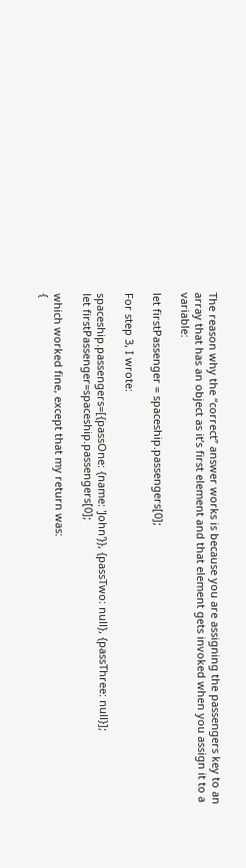The reason why the “correct” answer works is because you are assigning the passengers key to an array that has an object as it’s first element and that element gets invoked when you assign it to a variable:

let firstPassenger = spaceship.passengers[0];

For step 3, I wrote:

spaceship.passengers=[{passOne: {name: 'John'}}, {passTwo: null}, {passThree: null}];
let firstPassenger=spaceship.passengers[0];

which worked fine, except that my return was:
{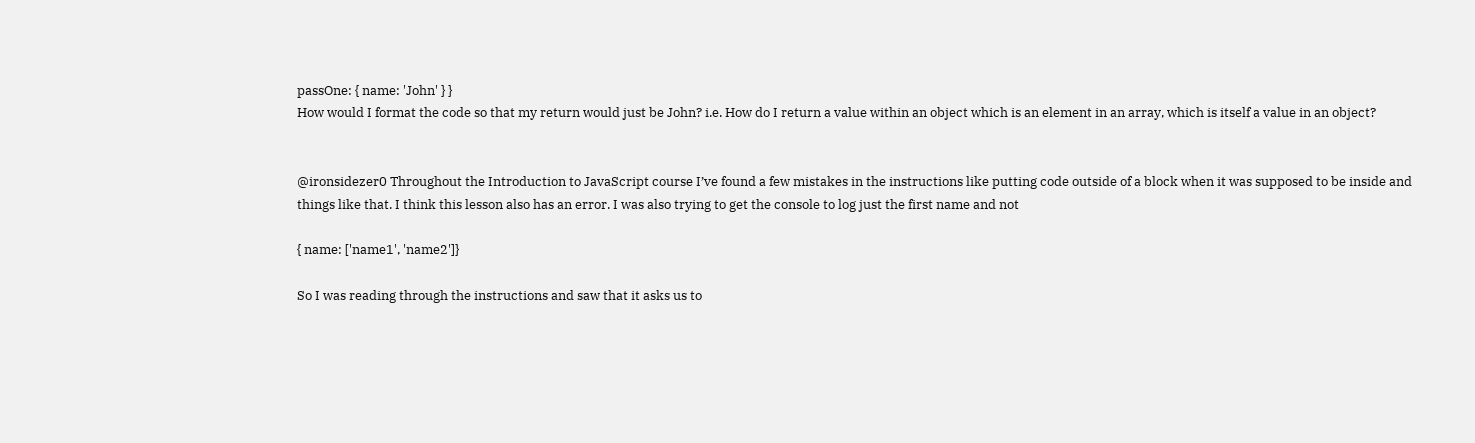passOne: { name: 'John' } }
How would I format the code so that my return would just be John? i.e. How do I return a value within an object which is an element in an array, which is itself a value in an object?


@ironsidezer0 Throughout the Introduction to JavaScript course I’ve found a few mistakes in the instructions like putting code outside of a block when it was supposed to be inside and things like that. I think this lesson also has an error. I was also trying to get the console to log just the first name and not

{ name: ['name1', 'name2']}

So I was reading through the instructions and saw that it asks us to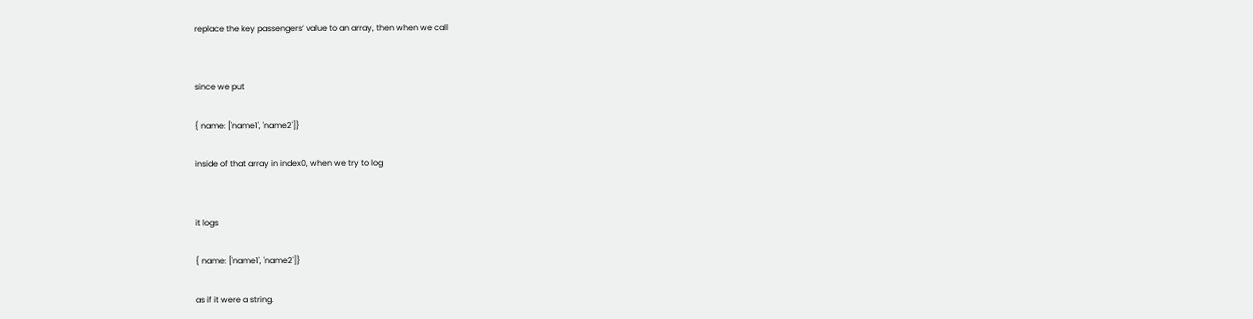replace the key passengers’ value to an array, then when we call


since we put

{ name: ['name1', 'name2']}

inside of that array in index0, when we try to log


it logs

{ name: ['name1', 'name2']}

as if it were a string.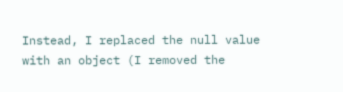Instead, I replaced the null value with an object (I removed the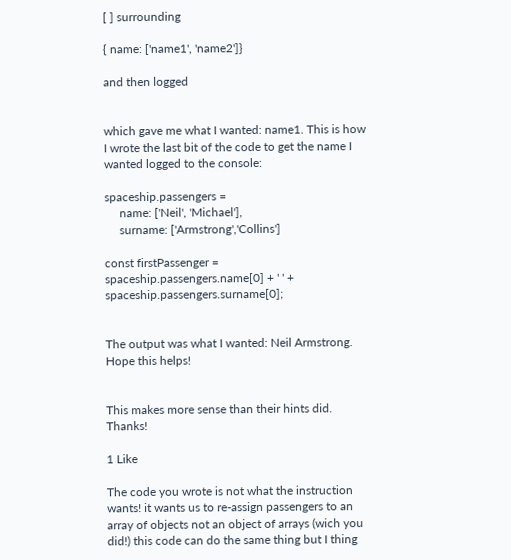[ ] surrounding

{ name: ['name1', 'name2']}

and then logged


which gave me what I wanted: name1. This is how I wrote the last bit of the code to get the name I wanted logged to the console:

spaceship.passengers =
     name: ['Neil', 'Michael'],
     surname: ['Armstrong','Collins']

const firstPassenger = spaceship.passengers.name[0] + ' ' + spaceship.passengers.surname[0];


The output was what I wanted: Neil Armstrong. Hope this helps!


This makes more sense than their hints did. Thanks!

1 Like

The code you wrote is not what the instruction wants! it wants us to re-assign passengers to an array of objects not an object of arrays (wich you did!) this code can do the same thing but I thing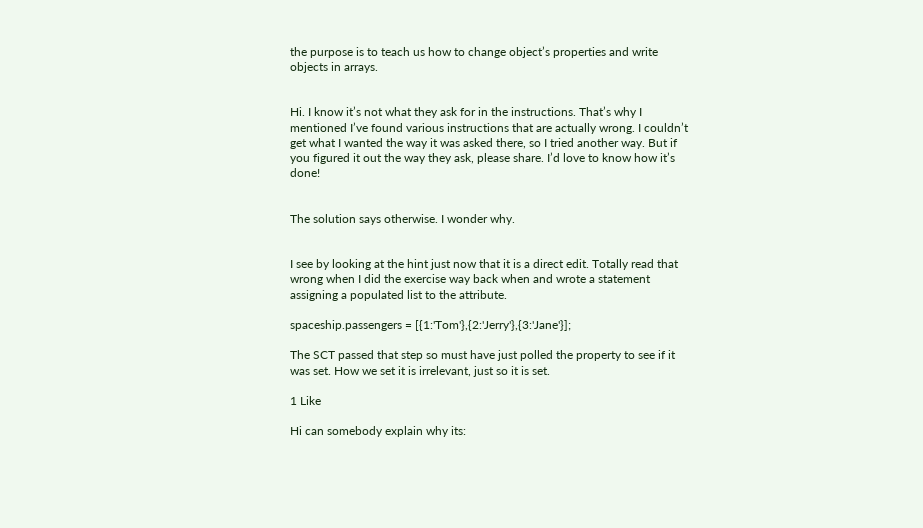the purpose is to teach us how to change object’s properties and write objects in arrays.


Hi. I know it’s not what they ask for in the instructions. That’s why I mentioned I’ve found various instructions that are actually wrong. I couldn’t get what I wanted the way it was asked there, so I tried another way. But if you figured it out the way they ask, please share. I’d love to know how it’s done!


The solution says otherwise. I wonder why.


I see by looking at the hint just now that it is a direct edit. Totally read that wrong when I did the exercise way back when and wrote a statement assigning a populated list to the attribute.

spaceship.passengers = [{1:'Tom'},{2:'Jerry'},{3:'Jane'}];

The SCT passed that step so must have just polled the property to see if it was set. How we set it is irrelevant, just so it is set.

1 Like

Hi can somebody explain why its: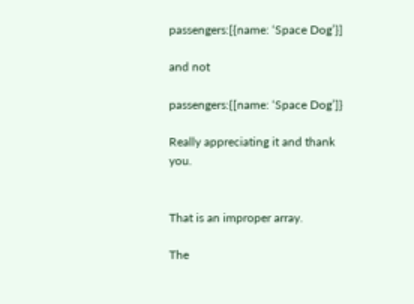passengers:[{name: ‘Space Dog’}]

and not

passengers:{[name: ‘Space Dog’]}

Really appreciating it and thank you.


That is an improper array.

The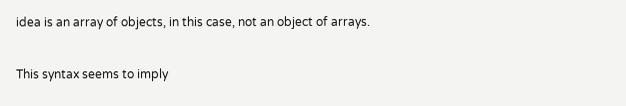idea is an array of objects, in this case, not an object of arrays.


This syntax seems to imply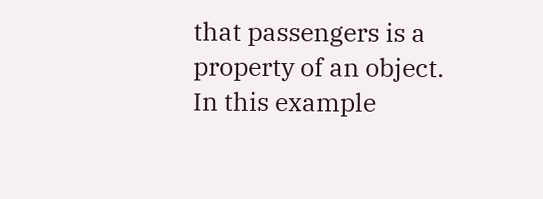that passengers is a property of an object. In this example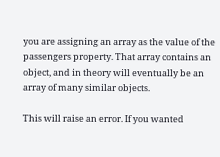you are assigning an array as the value of the passengers property. That array contains an object, and in theory will eventually be an array of many similar objects.

This will raise an error. If you wanted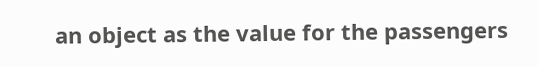an object as the value for the passengers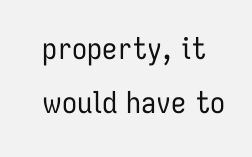property, it would have to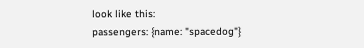look like this:
passengers: {name: "spacedog"}